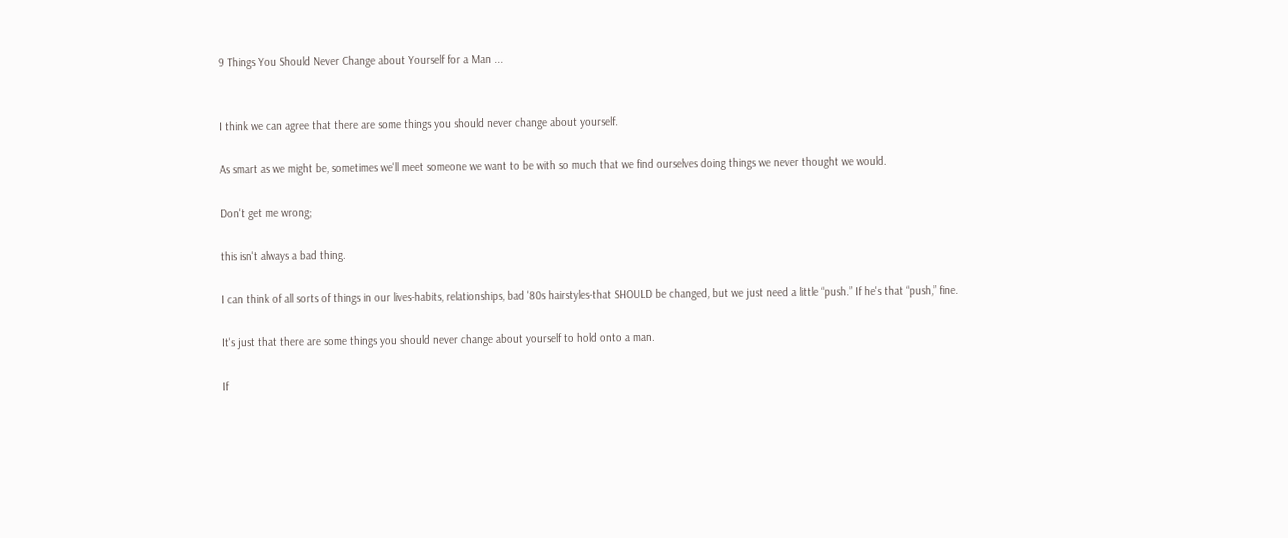9 Things You Should Never Change about Yourself for a Man ...


I think we can agree that there are some things you should never change about yourself.

As smart as we might be, sometimes we'll meet someone we want to be with so much that we find ourselves doing things we never thought we would.

Don't get me wrong;

this isn't always a bad thing.

I can think of all sorts of things in our lives-habits, relationships, bad '80s hairstyles-that SHOULD be changed, but we just need a little “push.” If he's that “push,” fine.

It's just that there are some things you should never change about yourself to hold onto a man.

If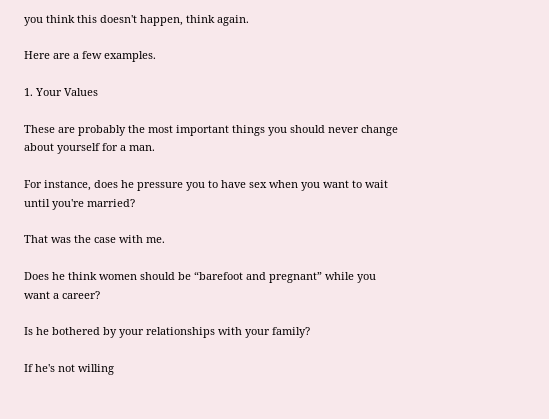you think this doesn't happen, think again.

Here are a few examples.

1. Your Values

These are probably the most important things you should never change about yourself for a man.

For instance, does he pressure you to have sex when you want to wait until you're married?

That was the case with me.

Does he think women should be “barefoot and pregnant” while you want a career?

Is he bothered by your relationships with your family?

If he's not willing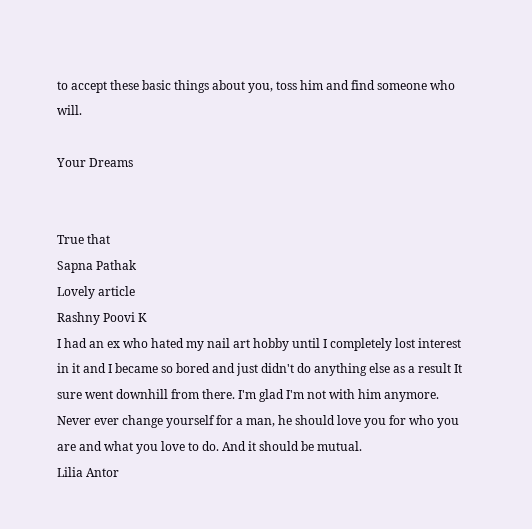to accept these basic things about you, toss him and find someone who will.

Your Dreams


True that
Sapna Pathak
Lovely article
Rashny Poovi K
I had an ex who hated my nail art hobby until I completely lost interest in it and I became so bored and just didn't do anything else as a result It sure went downhill from there. I'm glad I'm not with him anymore. Never ever change yourself for a man, he should love you for who you are and what you love to do. And it should be mutual.
Lilia Antor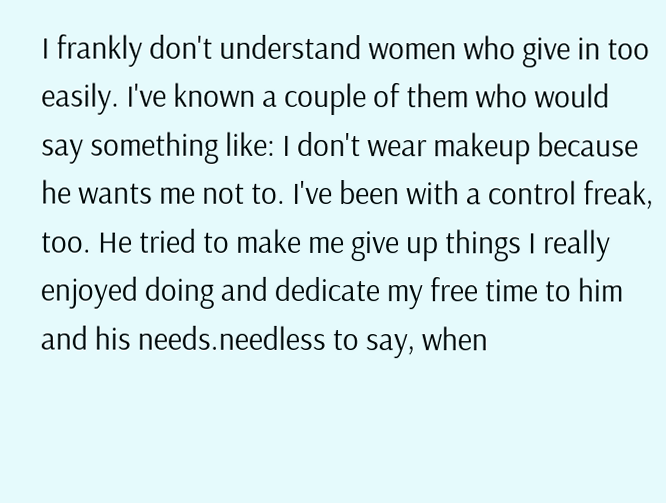I frankly don't understand women who give in too easily. I've known a couple of them who would say something like: I don't wear makeup because he wants me not to. I've been with a control freak, too. He tried to make me give up things I really enjoyed doing and dedicate my free time to him and his needs.needless to say, when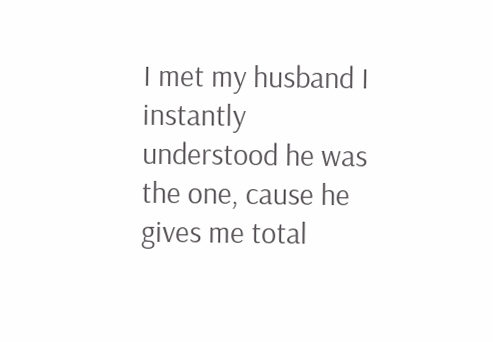I met my husband I instantly understood he was the one, cause he gives me total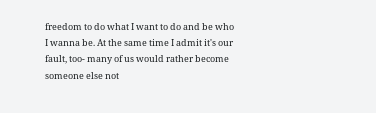freedom to do what I want to do and be who I wanna be. At the same time I admit it's our fault, too- many of us would rather become someone else not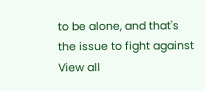to be alone, and that's the issue to fight against
View all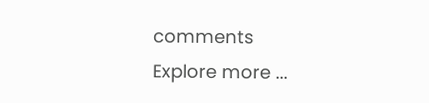comments
Explore more ...